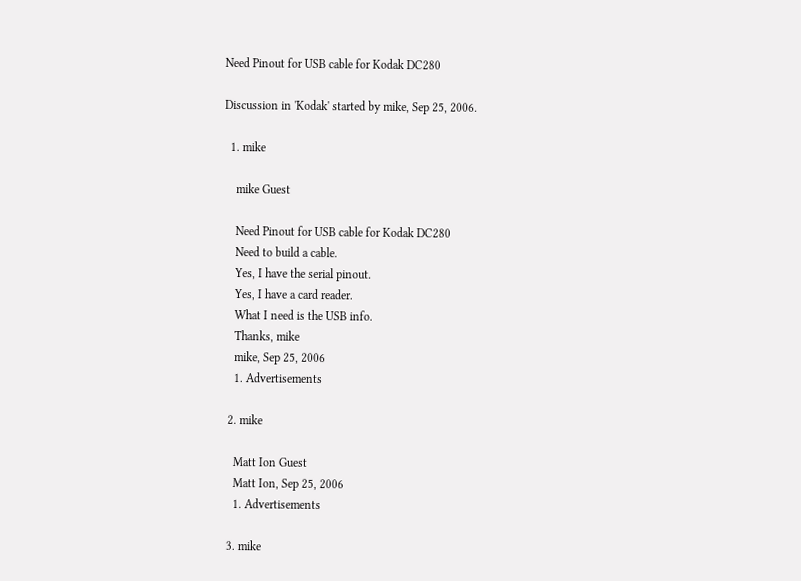Need Pinout for USB cable for Kodak DC280

Discussion in 'Kodak' started by mike, Sep 25, 2006.

  1. mike

    mike Guest

    Need Pinout for USB cable for Kodak DC280
    Need to build a cable.
    Yes, I have the serial pinout.
    Yes, I have a card reader.
    What I need is the USB info.
    Thanks, mike
    mike, Sep 25, 2006
    1. Advertisements

  2. mike

    Matt Ion Guest
    Matt Ion, Sep 25, 2006
    1. Advertisements

  3. mike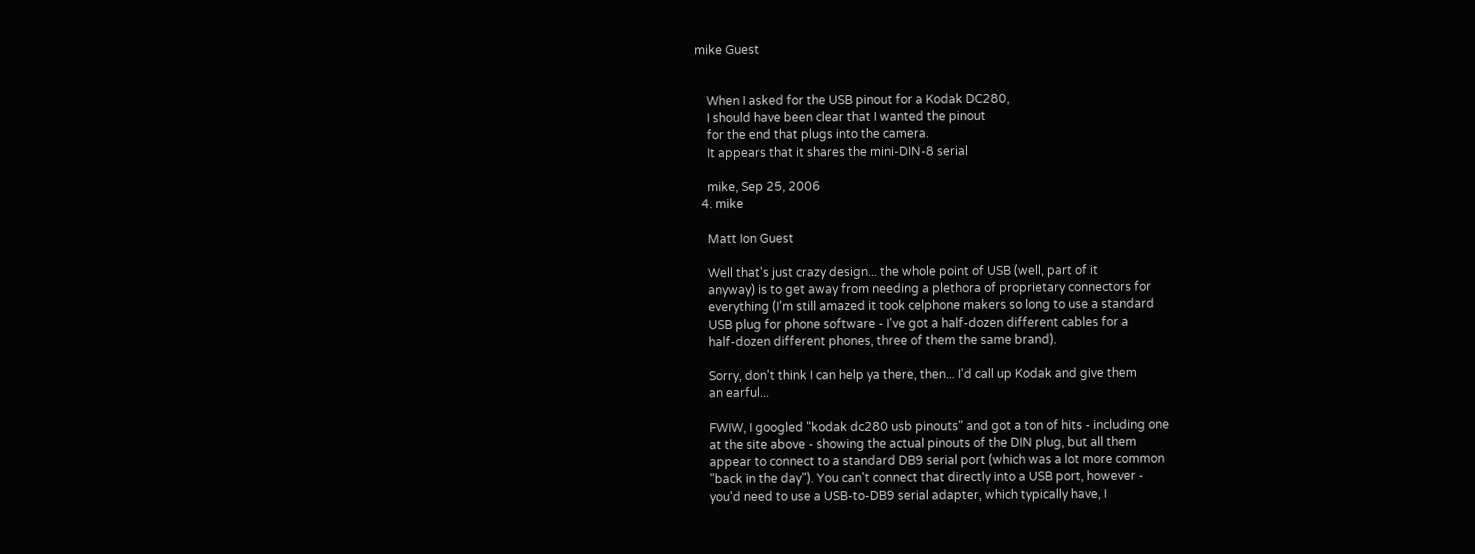mike Guest


    When I asked for the USB pinout for a Kodak DC280,
    I should have been clear that I wanted the pinout
    for the end that plugs into the camera.
    It appears that it shares the mini-DIN-8 serial

    mike, Sep 25, 2006
  4. mike

    Matt Ion Guest

    Well that's just crazy design... the whole point of USB (well, part of it
    anyway) is to get away from needing a plethora of proprietary connectors for
    everything (I'm still amazed it took celphone makers so long to use a standard
    USB plug for phone software - I've got a half-dozen different cables for a
    half-dozen different phones, three of them the same brand).

    Sorry, don't think I can help ya there, then... I'd call up Kodak and give them
    an earful...

    FWIW, I googled "kodak dc280 usb pinouts" and got a ton of hits - including one
    at the site above - showing the actual pinouts of the DIN plug, but all them
    appear to connect to a standard DB9 serial port (which was a lot more common
    "back in the day"). You can't connect that directly into a USB port, however -
    you'd need to use a USB-to-DB9 serial adapter, which typically have, I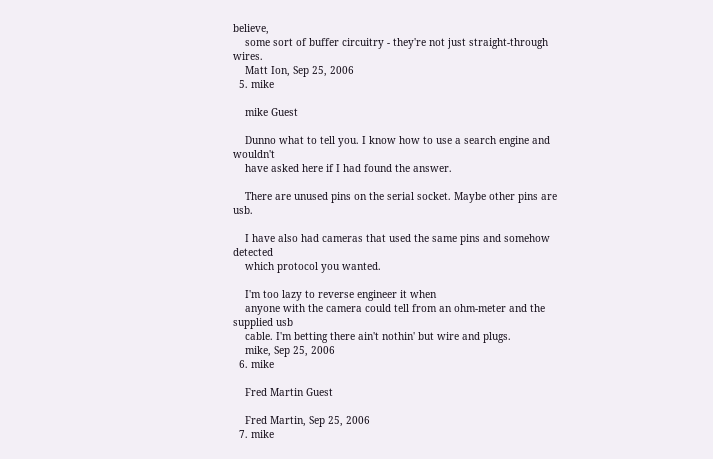believe,
    some sort of buffer circuitry - they're not just straight-through wires.
    Matt Ion, Sep 25, 2006
  5. mike

    mike Guest

    Dunno what to tell you. I know how to use a search engine and wouldn't
    have asked here if I had found the answer.

    There are unused pins on the serial socket. Maybe other pins are usb.

    I have also had cameras that used the same pins and somehow detected
    which protocol you wanted.

    I'm too lazy to reverse engineer it when
    anyone with the camera could tell from an ohm-meter and the supplied usb
    cable. I'm betting there ain't nothin' but wire and plugs.
    mike, Sep 25, 2006
  6. mike

    Fred Martin Guest

    Fred Martin, Sep 25, 2006
  7. mike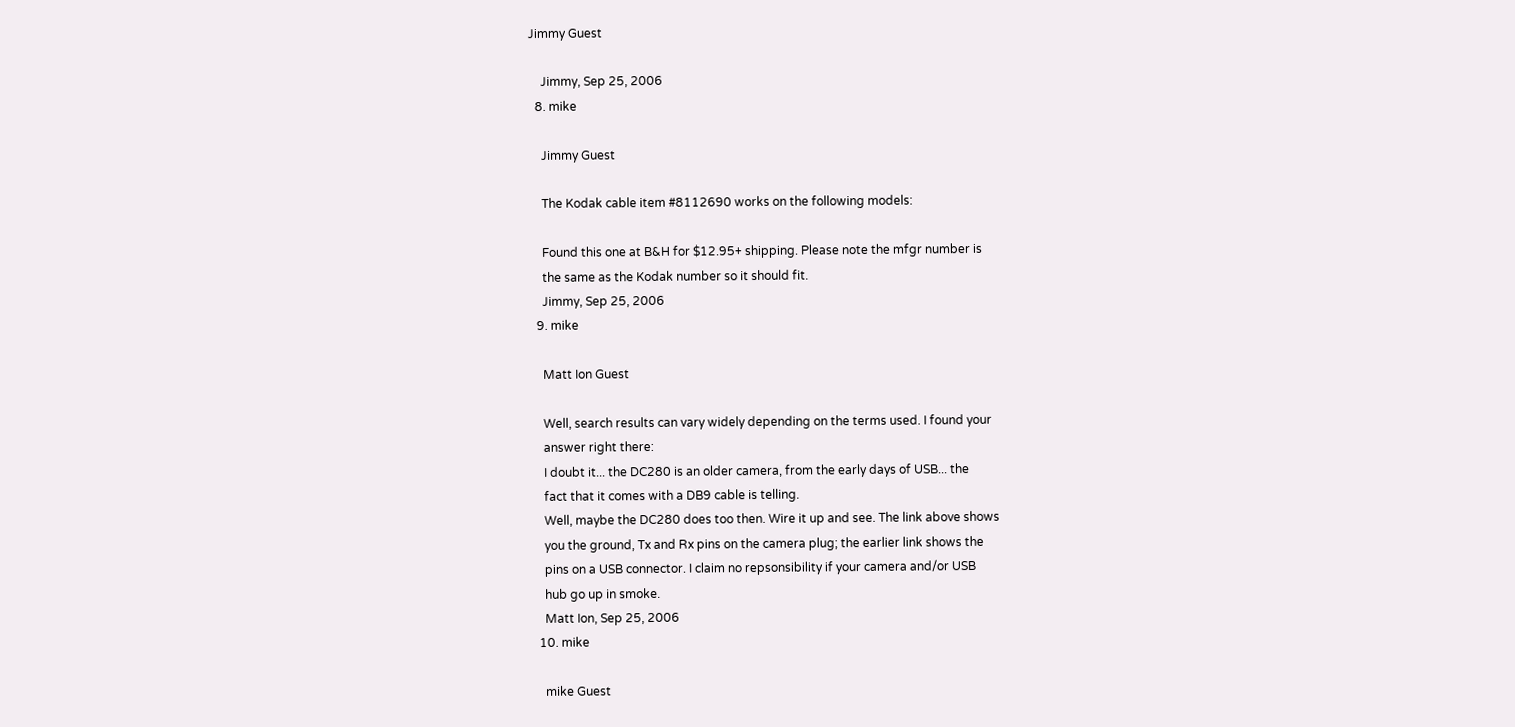Jimmy Guest

    Jimmy, Sep 25, 2006
  8. mike

    Jimmy Guest

    The Kodak cable item #8112690 works on the following models:

    Found this one at B&H for $12.95+ shipping. Please note the mfgr number is
    the same as the Kodak number so it should fit.
    Jimmy, Sep 25, 2006
  9. mike

    Matt Ion Guest

    Well, search results can vary widely depending on the terms used. I found your
    answer right there:
    I doubt it... the DC280 is an older camera, from the early days of USB... the
    fact that it comes with a DB9 cable is telling.
    Well, maybe the DC280 does too then. Wire it up and see. The link above shows
    you the ground, Tx and Rx pins on the camera plug; the earlier link shows the
    pins on a USB connector. I claim no repsonsibility if your camera and/or USB
    hub go up in smoke.
    Matt Ion, Sep 25, 2006
  10. mike

    mike Guest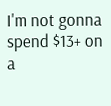I'm not gonna spend $13+ on a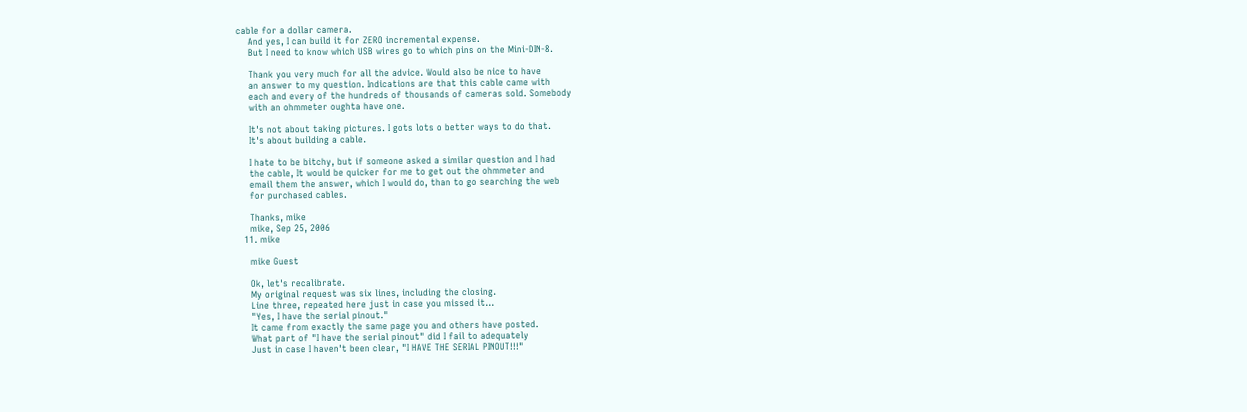cable for a dollar camera.
    And yes, I can build it for ZERO incremental expense.
    But I need to know which USB wires go to which pins on the Mini-DIN-8.

    Thank you very much for all the advice. Would also be nice to have
    an answer to my question. Indications are that this cable came with
    each and every of the hundreds of thousands of cameras sold. Somebody
    with an ohmmeter oughta have one.

    It's not about taking pictures. I gots lots o better ways to do that.
    It's about building a cable.

    I hate to be bitchy, but if someone asked a similar question and I had
    the cable, It would be quicker for me to get out the ohmmeter and
    email them the answer, which I would do, than to go searching the web
    for purchased cables.

    Thanks, mike
    mike, Sep 25, 2006
  11. mike

    mike Guest

    Ok, let's recalibrate.
    My original request was six lines, including the closing.
    Line three, repeated here just in case you missed it...
    "Yes, I have the serial pinout."
    It came from exactly the same page you and others have posted.
    What part of "I have the serial pinout" did I fail to adequately
    Just in case I haven't been clear, "I HAVE THE SERIAL PINOUT!!!"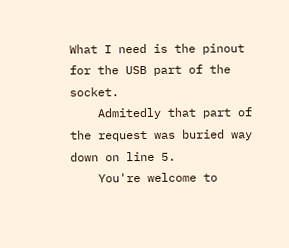What I need is the pinout for the USB part of the socket.
    Admitedly that part of the request was buried way down on line 5.
    You're welcome to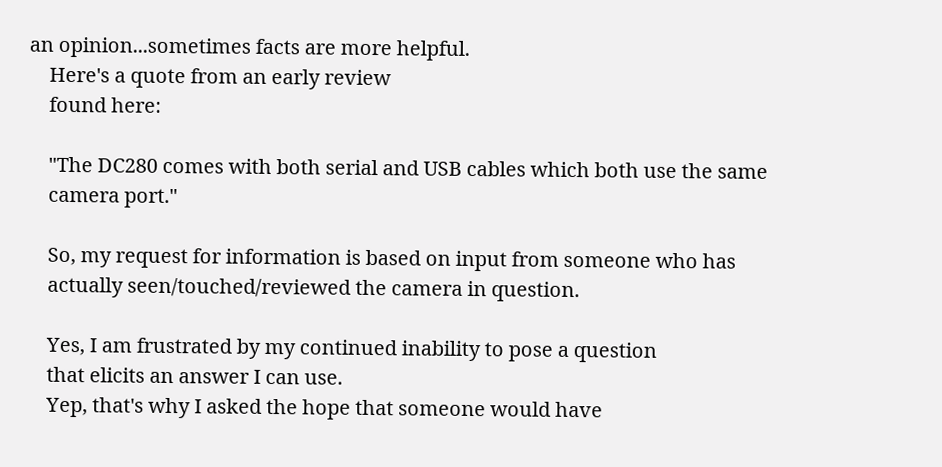an opinion...sometimes facts are more helpful.
    Here's a quote from an early review
    found here:

    "The DC280 comes with both serial and USB cables which both use the same
    camera port."

    So, my request for information is based on input from someone who has
    actually seen/touched/reviewed the camera in question.

    Yes, I am frustrated by my continued inability to pose a question
    that elicits an answer I can use.
    Yep, that's why I asked the hope that someone would have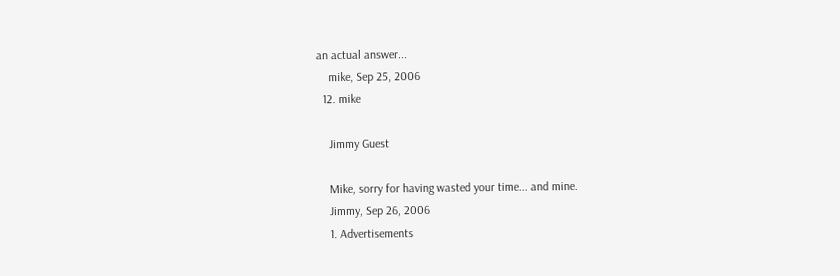an actual answer...
    mike, Sep 25, 2006
  12. mike

    Jimmy Guest

    Mike, sorry for having wasted your time... and mine.
    Jimmy, Sep 26, 2006
    1. Advertisements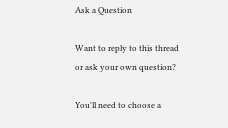Ask a Question

Want to reply to this thread or ask your own question?

You'll need to choose a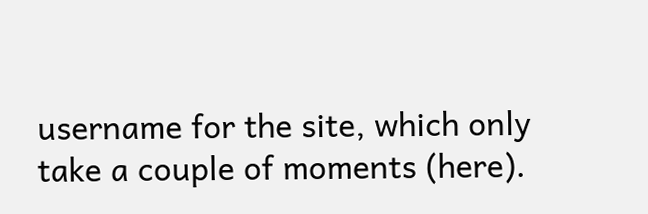username for the site, which only take a couple of moments (here).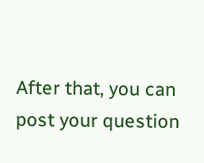After that, you can post your question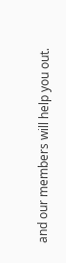and our members will help you out.